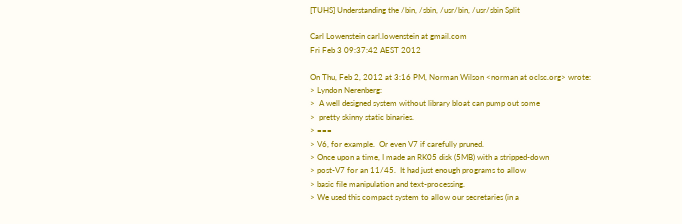[TUHS] Understanding the /bin, /sbin, /usr/bin, /usr/sbin Split

Carl Lowenstein carl.lowenstein at gmail.com
Fri Feb 3 09:37:42 AEST 2012

On Thu, Feb 2, 2012 at 3:16 PM, Norman Wilson <norman at oclsc.org> wrote:
> Lyndon Nerenberg:
>  A well designed system without library bloat can pump out some
>  pretty skinny static binaries.
> ===
> V6, for example.  Or even V7 if carefully pruned.
> Once upon a time, I made an RK05 disk (5MB) with a stripped-down
> post-V7 for an 11/45.  It had just enough programs to allow
> basic file manipulation and text-processing.
> We used this compact system to allow our secretaries (in a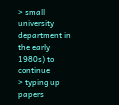> small university department in the early 1980s) to continue
> typing up papers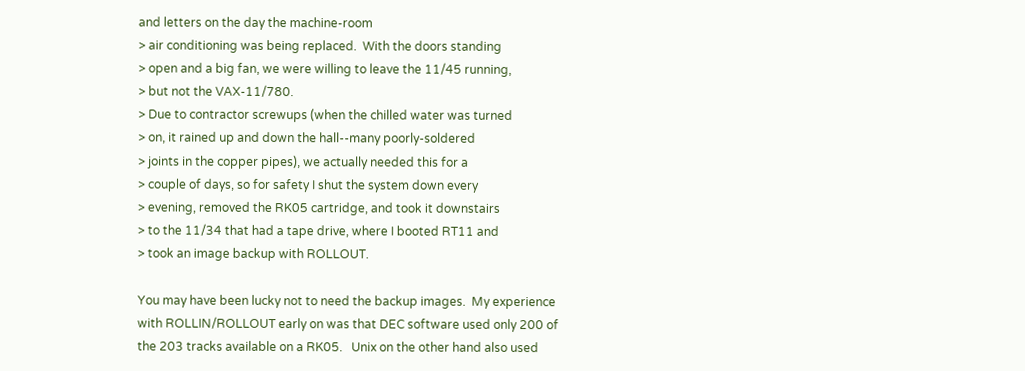and letters on the day the machine-room
> air conditioning was being replaced.  With the doors standing
> open and a big fan, we were willing to leave the 11/45 running,
> but not the VAX-11/780.
> Due to contractor screwups (when the chilled water was turned
> on, it rained up and down the hall--many poorly-soldered
> joints in the copper pipes), we actually needed this for a
> couple of days, so for safety I shut the system down every
> evening, removed the RK05 cartridge, and took it downstairs
> to the 11/34 that had a tape drive, where I booted RT11 and
> took an image backup with ROLLOUT.

You may have been lucky not to need the backup images.  My experience
with ROLLIN/ROLLOUT early on was that DEC software used only 200 of
the 203 tracks available on a RK05.   Unix on the other hand also used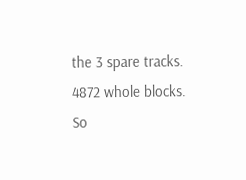the 3 spare tracks.  4872 whole blocks.  So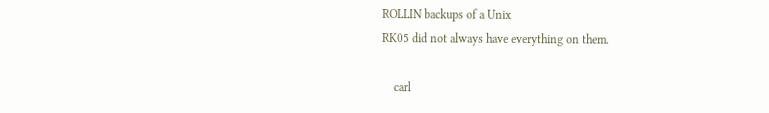ROLLIN backups of a Unix
RK05 did not always have everything on them.

    carl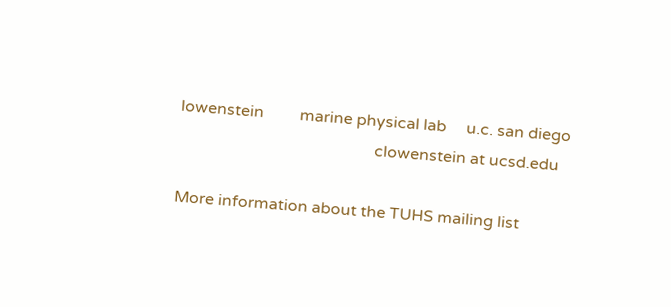lowenstein         marine physical lab     u.c. san diego
                                                 clowenstein at ucsd.edu

More information about the TUHS mailing list